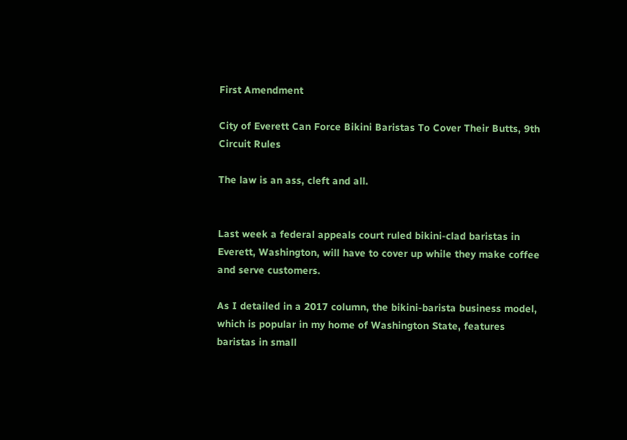First Amendment

City of Everett Can Force Bikini Baristas To Cover Their Butts, 9th Circuit Rules

The law is an ass, cleft and all.


Last week a federal appeals court ruled bikini-clad baristas in Everett, Washington, will have to cover up while they make coffee and serve customers.

As I detailed in a 2017 column, the bikini-barista business model, which is popular in my home of Washington State, features baristas in small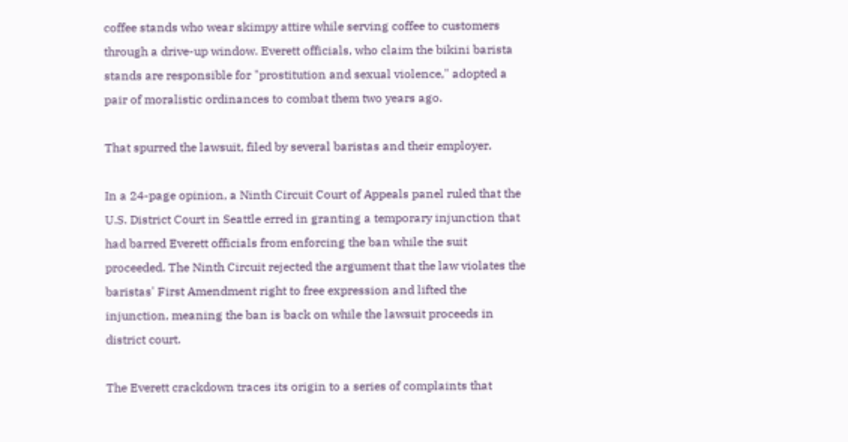coffee stands who wear skimpy attire while serving coffee to customers through a drive-up window. Everett officials, who claim the bikini barista stands are responsible for "prostitution and sexual violence," adopted a pair of moralistic ordinances to combat them two years ago.

That spurred the lawsuit, filed by several baristas and their employer.

In a 24-page opinion, a Ninth Circuit Court of Appeals panel ruled that the U.S. District Court in Seattle erred in granting a temporary injunction that had barred Everett officials from enforcing the ban while the suit proceeded. The Ninth Circuit rejected the argument that the law violates the baristas' First Amendment right to free expression and lifted the injunction, meaning the ban is back on while the lawsuit proceeds in district court.

The Everett crackdown traces its origin to a series of complaints that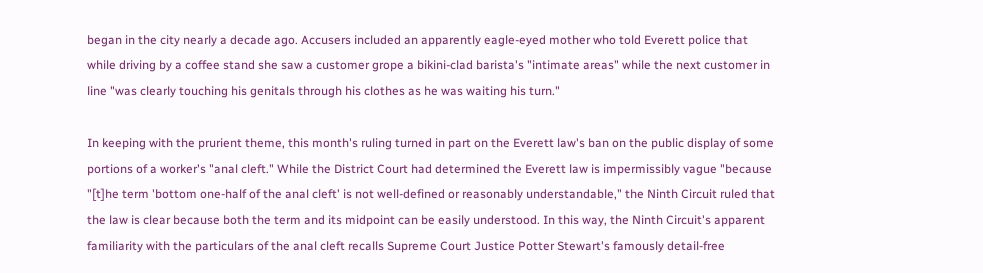began in the city nearly a decade ago. Accusers included an apparently eagle-eyed mother who told Everett police that while driving by a coffee stand she saw a customer grope a bikini-clad barista's "intimate areas" while the next customer in line "was clearly touching his genitals through his clothes as he was waiting his turn."

In keeping with the prurient theme, this month's ruling turned in part on the Everett law's ban on the public display of some portions of a worker's "anal cleft." While the District Court had determined the Everett law is impermissibly vague "because "[t]he term 'bottom one-half of the anal cleft' is not well-defined or reasonably understandable," the Ninth Circuit ruled that the law is clear because both the term and its midpoint can be easily understood. In this way, the Ninth Circuit's apparent familiarity with the particulars of the anal cleft recalls Supreme Court Justice Potter Stewart's famously detail-free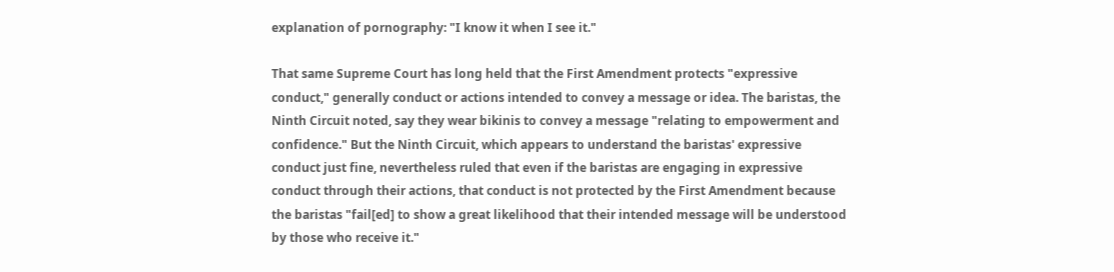explanation of pornography: "I know it when I see it."

That same Supreme Court has long held that the First Amendment protects "expressive conduct," generally conduct or actions intended to convey a message or idea. The baristas, the Ninth Circuit noted, say they wear bikinis to convey a message "relating to empowerment and confidence." But the Ninth Circuit, which appears to understand the baristas' expressive conduct just fine, nevertheless ruled that even if the baristas are engaging in expressive conduct through their actions, that conduct is not protected by the First Amendment because the baristas "fail[ed] to show a great likelihood that their intended message will be understood by those who receive it."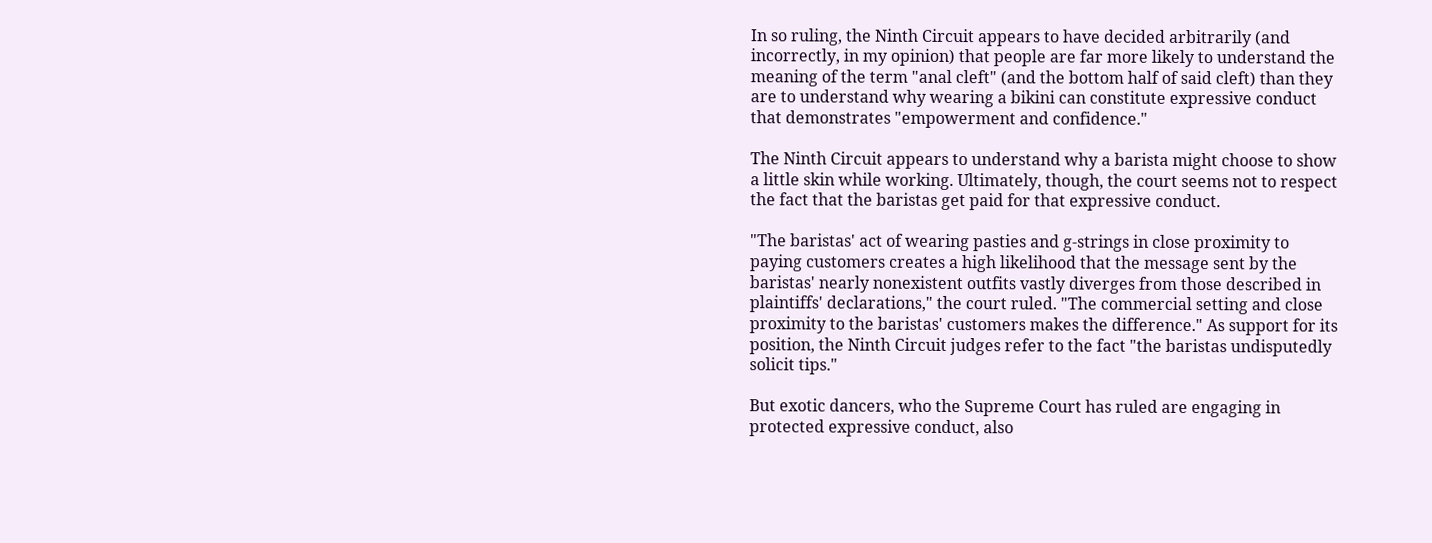In so ruling, the Ninth Circuit appears to have decided arbitrarily (and incorrectly, in my opinion) that people are far more likely to understand the meaning of the term "anal cleft" (and the bottom half of said cleft) than they are to understand why wearing a bikini can constitute expressive conduct that demonstrates "empowerment and confidence."

The Ninth Circuit appears to understand why a barista might choose to show a little skin while working. Ultimately, though, the court seems not to respect the fact that the baristas get paid for that expressive conduct.

"The baristas' act of wearing pasties and g-strings in close proximity to paying customers creates a high likelihood that the message sent by the baristas' nearly nonexistent outfits vastly diverges from those described in plaintiffs' declarations," the court ruled. "The commercial setting and close proximity to the baristas' customers makes the difference." As support for its position, the Ninth Circuit judges refer to the fact "the baristas undisputedly solicit tips."

But exotic dancers, who the Supreme Court has ruled are engaging in protected expressive conduct, also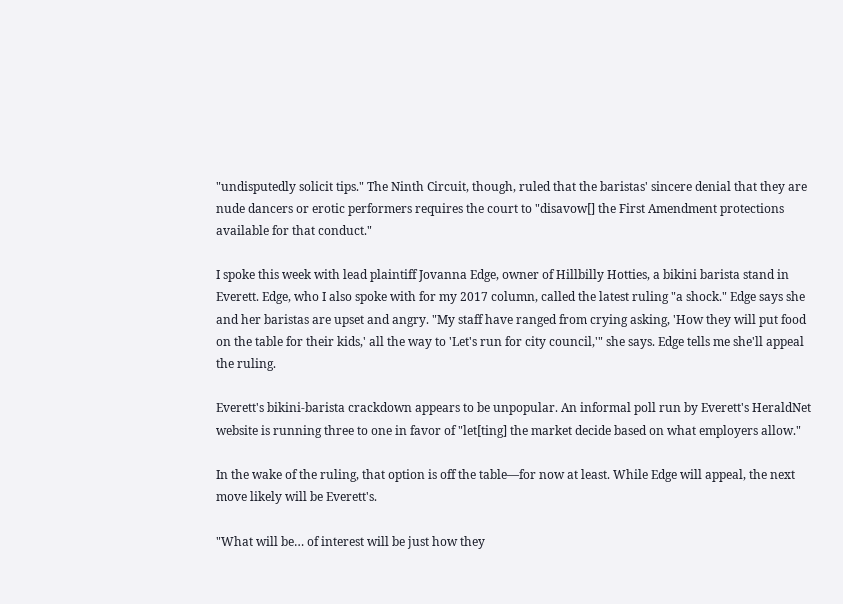"undisputedly solicit tips." The Ninth Circuit, though, ruled that the baristas' sincere denial that they are nude dancers or erotic performers requires the court to "disavow[] the First Amendment protections available for that conduct."

I spoke this week with lead plaintiff Jovanna Edge, owner of Hillbilly Hotties, a bikini barista stand in Everett. Edge, who I also spoke with for my 2017 column, called the latest ruling "a shock." Edge says she and her baristas are upset and angry. "My staff have ranged from crying asking, 'How they will put food on the table for their kids,' all the way to 'Let's run for city council,'" she says. Edge tells me she'll appeal the ruling.

Everett's bikini-barista crackdown appears to be unpopular. An informal poll run by Everett's HeraldNet website is running three to one in favor of "let[ting] the market decide based on what employers allow."

In the wake of the ruling, that option is off the table—for now at least. While Edge will appeal, the next move likely will be Everett's.

"What will be… of interest will be just how they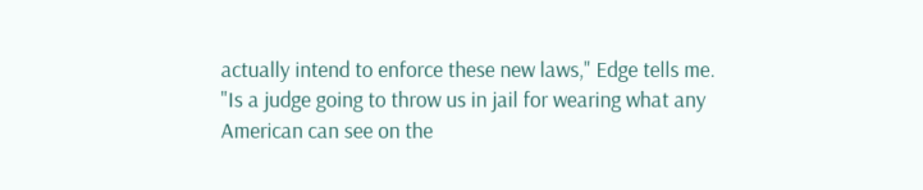actually intend to enforce these new laws," Edge tells me. "Is a judge going to throw us in jail for wearing what any American can see on the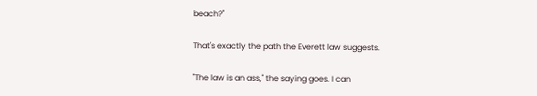beach?"

That's exactly the path the Everett law suggests.

"The law is an ass," the saying goes. I can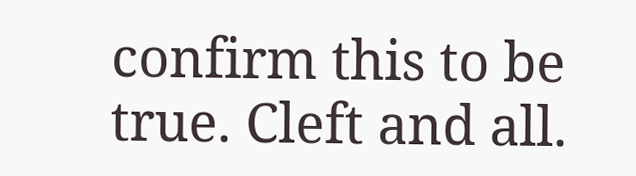confirm this to be true. Cleft and all.